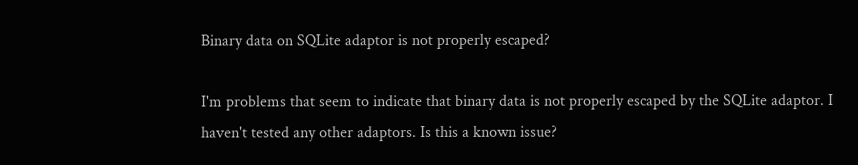Binary data on SQLite adaptor is not properly escaped?

I'm problems that seem to indicate that binary data is not properly escaped by the SQLite adaptor. I haven't tested any other adaptors. Is this a known issue?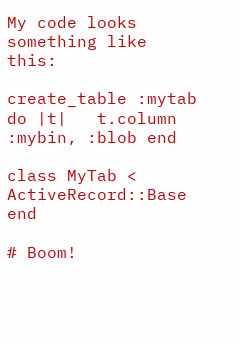My code looks something like this:

create_table :mytab do |t|   t.column :mybin, :blob end

class MyTab < ActiveRecord::Base end

# Boom!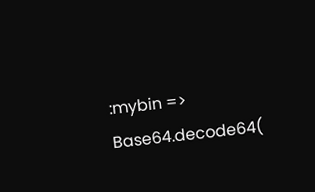:mybin => Base64.decode64(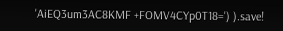'AiEQ3um3AC8KMF +FOMV4CYp0T18=') ).save!